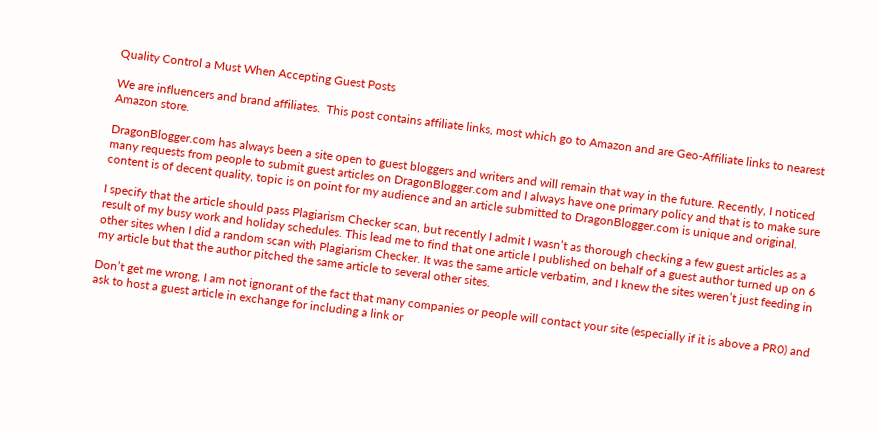Quality Control a Must When Accepting Guest Posts

We are influencers and brand affiliates.  This post contains affiliate links, most which go to Amazon and are Geo-Affiliate links to nearest Amazon store.

DragonBlogger.com has always been a site open to guest bloggers and writers and will remain that way in the future. Recently, I noticed many requests from people to submit guest articles on DragonBlogger.com and I always have one primary policy and that is to make sure content is of decent quality, topic is on point for my audience and an article submitted to DragonBlogger.com is unique and original.

I specify that the article should pass Plagiarism Checker scan, but recently I admit I wasn’t as thorough checking a few guest articles as a result of my busy work and holiday schedules. This lead me to find that one article I published on behalf of a guest author turned up on 6 other sites when I did a random scan with Plagiarism Checker. It was the same article verbatim, and I knew the sites weren’t just feeding in my article but that the author pitched the same article to several other sites.

Don’t get me wrong, I am not ignorant of the fact that many companies or people will contact your site (especially if it is above a PR0) and ask to host a guest article in exchange for including a link or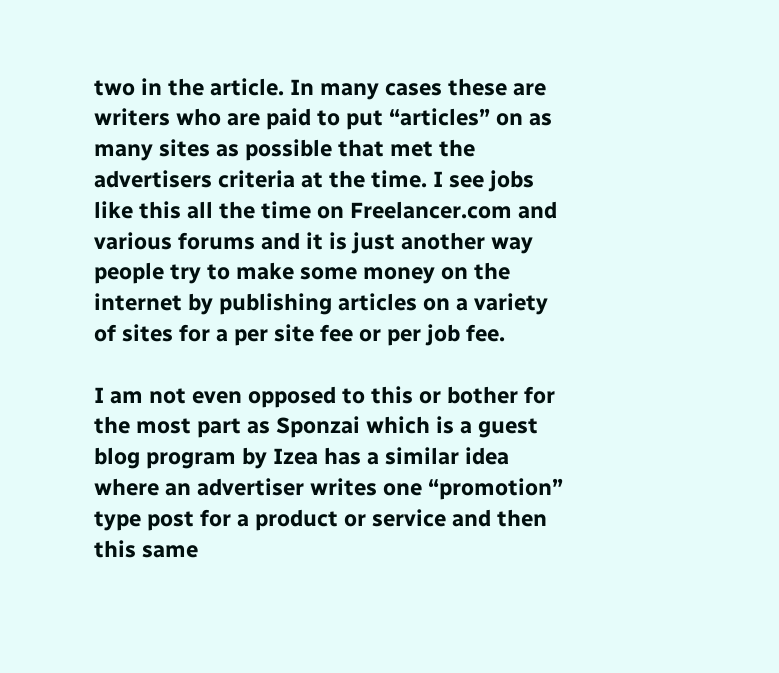two in the article. In many cases these are writers who are paid to put “articles” on as many sites as possible that met the advertisers criteria at the time. I see jobs like this all the time on Freelancer.com and various forums and it is just another way people try to make some money on the internet by publishing articles on a variety of sites for a per site fee or per job fee.

I am not even opposed to this or bother for the most part as Sponzai which is a guest blog program by Izea has a similar idea where an advertiser writes one “promotion” type post for a product or service and then this same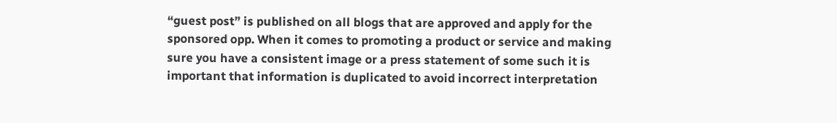“guest post” is published on all blogs that are approved and apply for the sponsored opp. When it comes to promoting a product or service and making sure you have a consistent image or a press statement of some such it is important that information is duplicated to avoid incorrect interpretation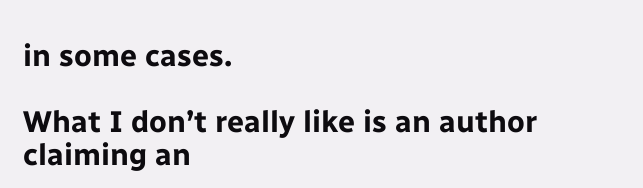in some cases.

What I don’t really like is an author claiming an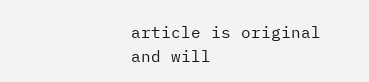article is original and will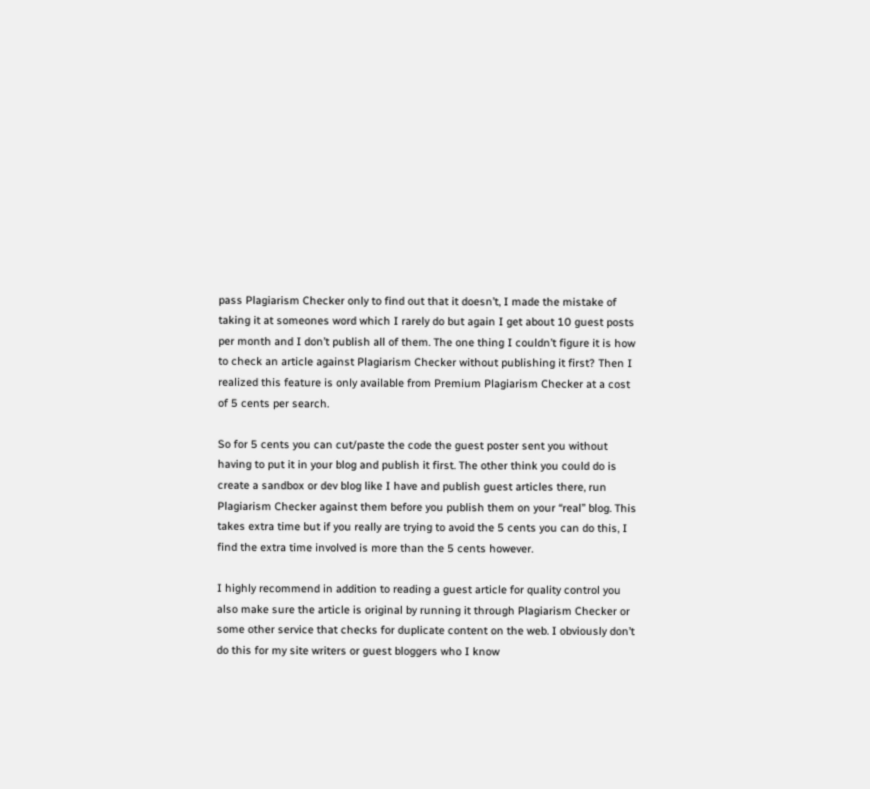pass Plagiarism Checker only to find out that it doesn’t, I made the mistake of taking it at someones word which I rarely do but again I get about 10 guest posts per month and I don’t publish all of them. The one thing I couldn’t figure it is how to check an article against Plagiarism Checker without publishing it first? Then I realized this feature is only available from Premium Plagiarism Checker at a cost of 5 cents per search.

So for 5 cents you can cut/paste the code the guest poster sent you without having to put it in your blog and publish it first. The other think you could do is create a sandbox or dev blog like I have and publish guest articles there, run Plagiarism Checker against them before you publish them on your “real” blog. This takes extra time but if you really are trying to avoid the 5 cents you can do this, I find the extra time involved is more than the 5 cents however.

I highly recommend in addition to reading a guest article for quality control you also make sure the article is original by running it through Plagiarism Checker or some other service that checks for duplicate content on the web. I obviously don’t do this for my site writers or guest bloggers who I know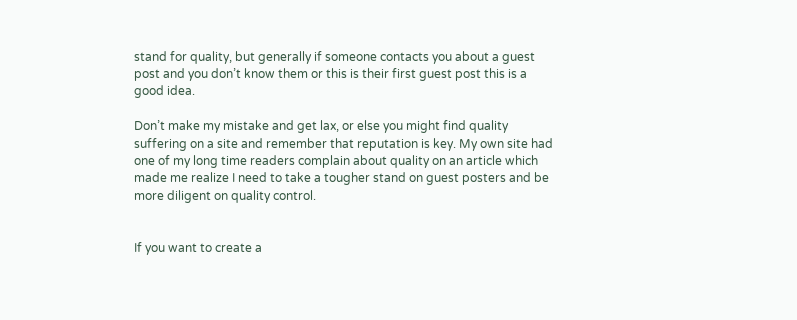stand for quality, but generally if someone contacts you about a guest post and you don’t know them or this is their first guest post this is a good idea.

Don’t make my mistake and get lax, or else you might find quality suffering on a site and remember that reputation is key. My own site had one of my long time readers complain about quality on an article which made me realize I need to take a tougher stand on guest posters and be more diligent on quality control.


If you want to create a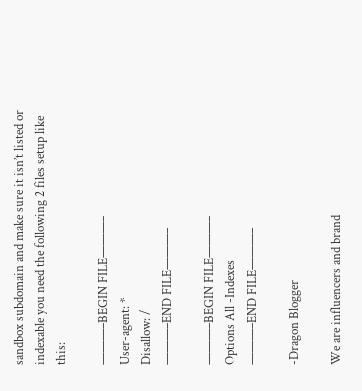sandbox subdomain and make sure it isn’t listed or indexable you need the following 2 files setup like this:

———–BEGIN FILE———–
User-agent: *
Disallow: /
———–END FILE———–

———–BEGIN FILE———–
Options All -Indexes
———–END FILE———–

-Dragon Blogger

We are influencers and brand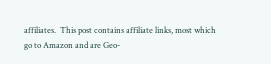affiliates.  This post contains affiliate links, most which go to Amazon and are Geo-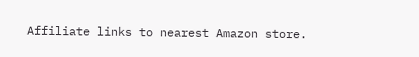Affiliate links to nearest Amazon store.